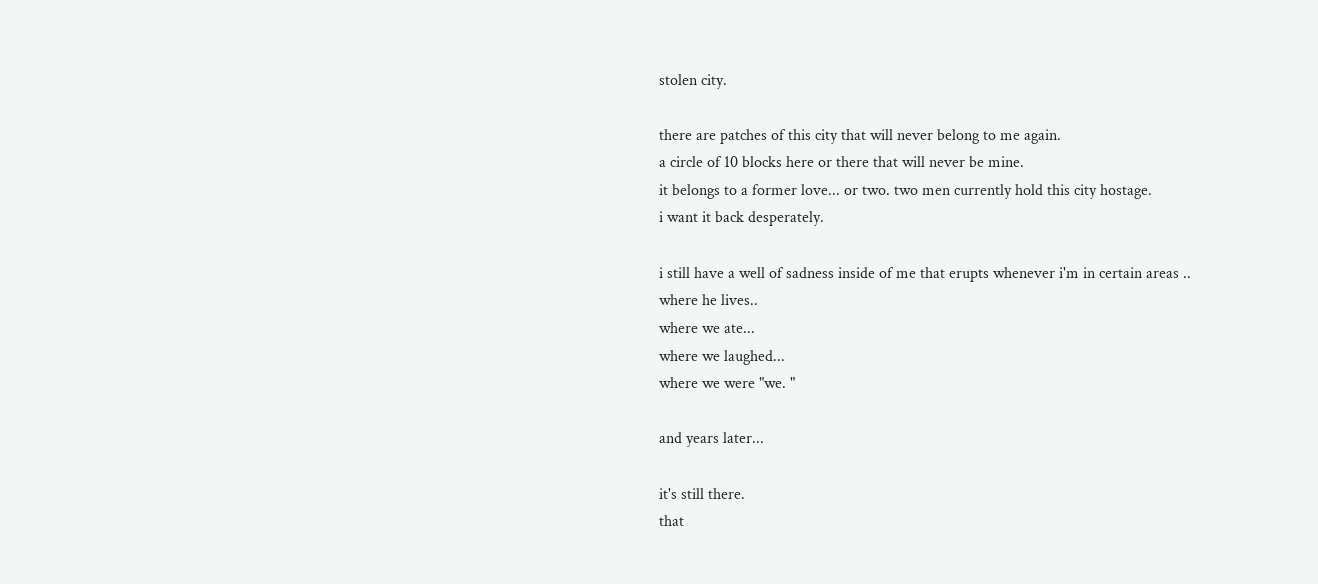stolen city.

there are patches of this city that will never belong to me again.
a circle of 10 blocks here or there that will never be mine.
it belongs to a former love... or two. two men currently hold this city hostage.
i want it back desperately.

i still have a well of sadness inside of me that erupts whenever i'm in certain areas ..
where he lives..
where we ate...
where we laughed...
where we were "we. "

and years later...

it's still there.
that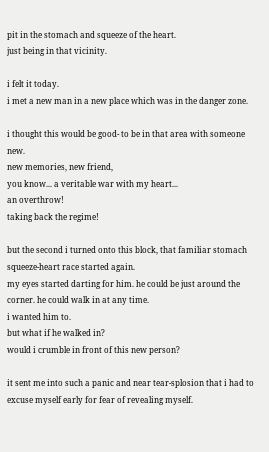pit in the stomach and squeeze of the heart.
just being in that vicinity.

i felt it today.
i met a new man in a new place which was in the danger zone.

i thought this would be good- to be in that area with someone new.
new memories, new friend,
you know... a veritable war with my heart...
an overthrow!
taking back the regime!

but the second i turned onto this block, that familiar stomach squeeze-heart race started again.
my eyes started darting for him. he could be just around the corner. he could walk in at any time.
i wanted him to.
but what if he walked in?
would i crumble in front of this new person?

it sent me into such a panic and near tear-splosion that i had to excuse myself early for fear of revealing myself.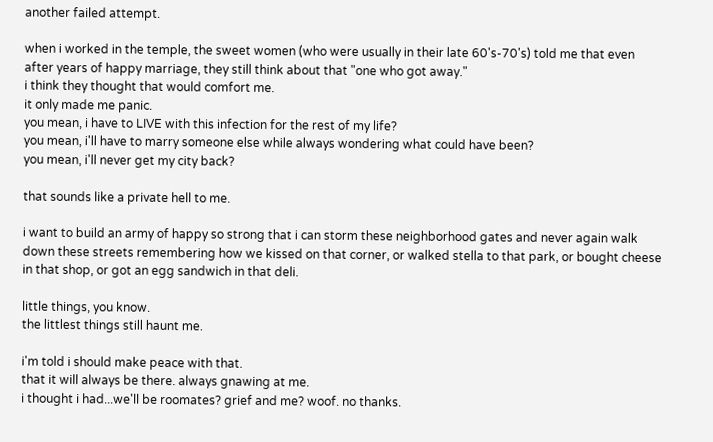another failed attempt.

when i worked in the temple, the sweet women (who were usually in their late 60's-70's) told me that even after years of happy marriage, they still think about that "one who got away."
i think they thought that would comfort me.
it only made me panic.
you mean, i have to LIVE with this infection for the rest of my life?
you mean, i'll have to marry someone else while always wondering what could have been?
you mean, i'll never get my city back?

that sounds like a private hell to me.

i want to build an army of happy so strong that i can storm these neighborhood gates and never again walk down these streets remembering how we kissed on that corner, or walked stella to that park, or bought cheese in that shop, or got an egg sandwich in that deli.

little things, you know.
the littlest things still haunt me.

i'm told i should make peace with that.
that it will always be there. always gnawing at me.
i thought i had...we'll be roomates? grief and me? woof. no thanks.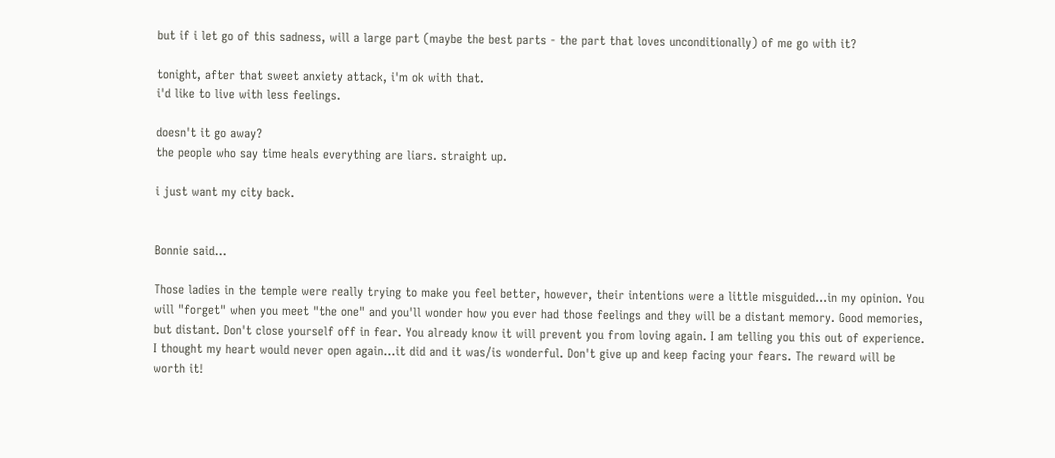but if i let go of this sadness, will a large part (maybe the best parts - the part that loves unconditionally) of me go with it?

tonight, after that sweet anxiety attack, i'm ok with that.
i'd like to live with less feelings.

doesn't it go away?
the people who say time heals everything are liars. straight up.

i just want my city back.


Bonnie said...

Those ladies in the temple were really trying to make you feel better, however, their intentions were a little misguided...in my opinion. You will "forget" when you meet "the one" and you'll wonder how you ever had those feelings and they will be a distant memory. Good memories, but distant. Don't close yourself off in fear. You already know it will prevent you from loving again. I am telling you this out of experience. I thought my heart would never open again...it did and it was/is wonderful. Don't give up and keep facing your fears. The reward will be worth it!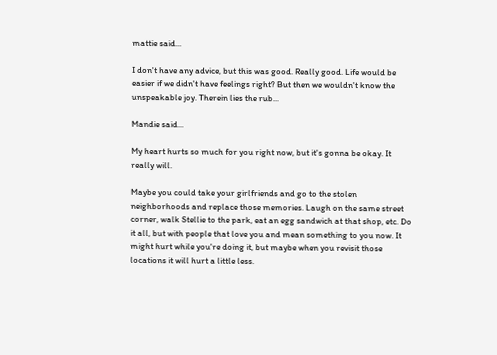mattie said...

I don't have any advice, but this was good. Really good. Life would be easier if we didn't have feelings right? But then we wouldn't know the unspeakable joy. Therein lies the rub...

Mandie said...

My heart hurts so much for you right now, but it's gonna be okay. It really will.

Maybe you could take your girlfriends and go to the stolen neighborhoods and replace those memories. Laugh on the same street corner, walk Stellie to the park, eat an egg sandwich at that shop, etc. Do it all, but with people that love you and mean something to you now. It might hurt while you're doing it, but maybe when you revisit those locations it will hurt a little less.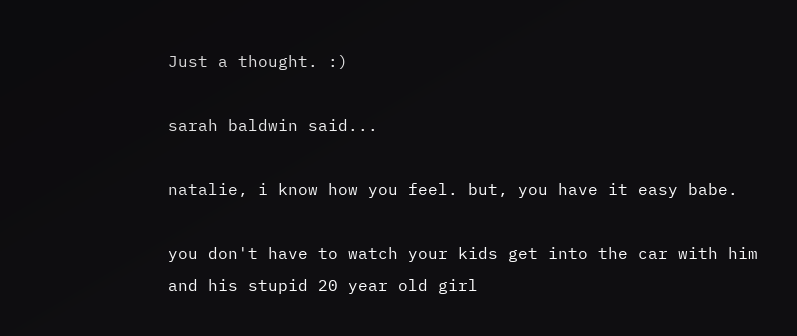Just a thought. :)

sarah baldwin said...

natalie, i know how you feel. but, you have it easy babe.

you don't have to watch your kids get into the car with him and his stupid 20 year old girl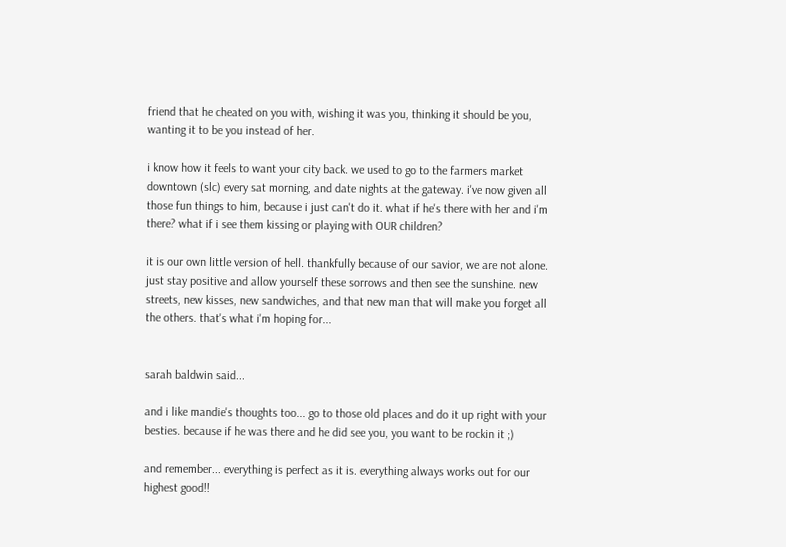friend that he cheated on you with, wishing it was you, thinking it should be you, wanting it to be you instead of her.

i know how it feels to want your city back. we used to go to the farmers market downtown (slc) every sat morning, and date nights at the gateway. i've now given all those fun things to him, because i just can't do it. what if he's there with her and i'm there? what if i see them kissing or playing with OUR children?

it is our own little version of hell. thankfully because of our savior, we are not alone. just stay positive and allow yourself these sorrows and then see the sunshine. new streets, new kisses, new sandwiches, and that new man that will make you forget all the others. that's what i'm hoping for...


sarah baldwin said...

and i like mandie's thoughts too... go to those old places and do it up right with your besties. because if he was there and he did see you, you want to be rockin it ;)

and remember... everything is perfect as it is. everything always works out for our highest good!!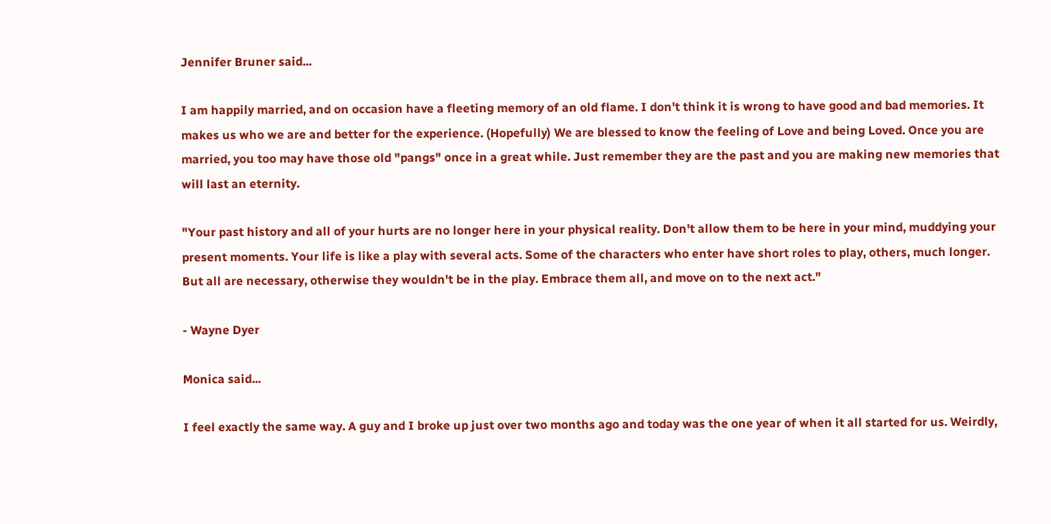Jennifer Bruner said...

I am happily married, and on occasion have a fleeting memory of an old flame. I don't think it is wrong to have good and bad memories. It makes us who we are and better for the experience. (Hopefully) We are blessed to know the feeling of Love and being Loved. Once you are married, you too may have those old "pangs" once in a great while. Just remember they are the past and you are making new memories that will last an eternity.

"Your past history and all of your hurts are no longer here in your physical reality. Don't allow them to be here in your mind, muddying your present moments. Your life is like a play with several acts. Some of the characters who enter have short roles to play, others, much longer. But all are necessary, otherwise they wouldn't be in the play. Embrace them all, and move on to the next act."

- Wayne Dyer

Monica said...

I feel exactly the same way. A guy and I broke up just over two months ago and today was the one year of when it all started for us. Weirdly,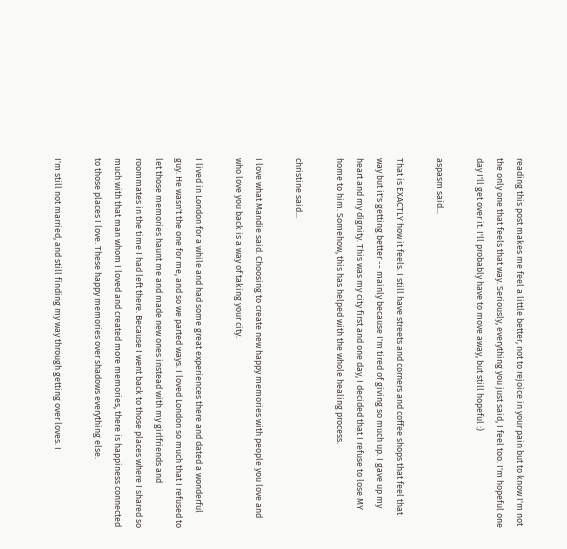reading this post makes me feel a little better, not to rejoice in your pain but to know I'm not the only one that feels that way. Seriously, everything you just said, I feel too. I'm hopeful one day I'll get over it. I'll probably have to move away, but still hopeful :)

aspasm said...

That is EXACTLY how it feels. I still have streets and corners and coffee shops that feel that way but it's getting better -- mainly because I'm tired of giving so much up. I gave up my heart and my dignity. This was my city first and one day, I decided that I refuse to lose MY home to him. Somehow, this has helped with the whole healing process.

christine said...

I love what Mandie said. Choosing to create new happy memories with people you love and who love you back is a way of taking your city.

I lived in London for a while and had some great experiences there and dated a wonderful guy. He wasn't the one for me, and so we parted ways. I loved London so much that I refused to let those memories haunt me and made new ones instead with my girlfriends and roommates in the time I had left there. Because I went back to those places where I shared so much with that man whom I loved and created more memories, there is happiness connected to those places I love. These happy memories over shadows everything else.

I'm still not married, and still finding my way through getting over loves. I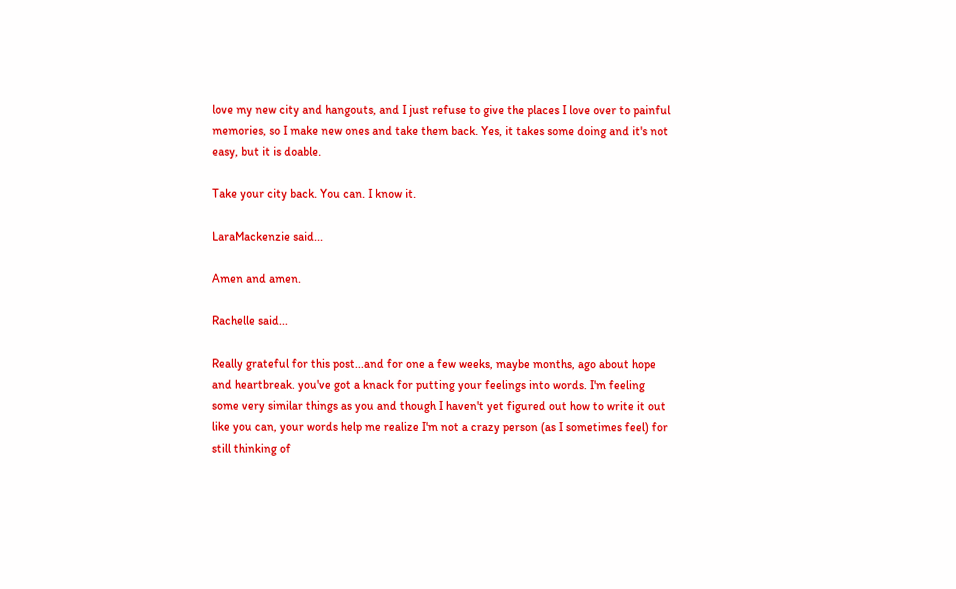love my new city and hangouts, and I just refuse to give the places I love over to painful memories, so I make new ones and take them back. Yes, it takes some doing and it's not easy, but it is doable.

Take your city back. You can. I know it.

LaraMackenzie said...

Amen and amen.

Rachelle said...

Really grateful for this post...and for one a few weeks, maybe months, ago about hope and heartbreak. you've got a knack for putting your feelings into words. I'm feeling some very similar things as you and though I haven't yet figured out how to write it out like you can, your words help me realize I'm not a crazy person (as I sometimes feel) for still thinking of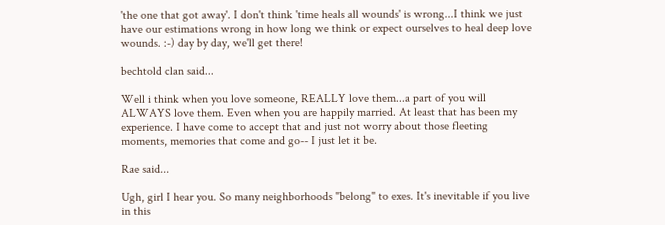'the one that got away'. I don't think 'time heals all wounds' is wrong...I think we just have our estimations wrong in how long we think or expect ourselves to heal deep love wounds. :-) day by day, we'll get there!

bechtold clan said...

Well i think when you love someone, REALLY love them...a part of you will ALWAYS love them. Even when you are happily married. At least that has been my experience. I have come to accept that and just not worry about those fleeting moments, memories that come and go-- I just let it be.

Rae said...

Ugh, girl I hear you. So many neighborhoods "belong" to exes. It's inevitable if you live in this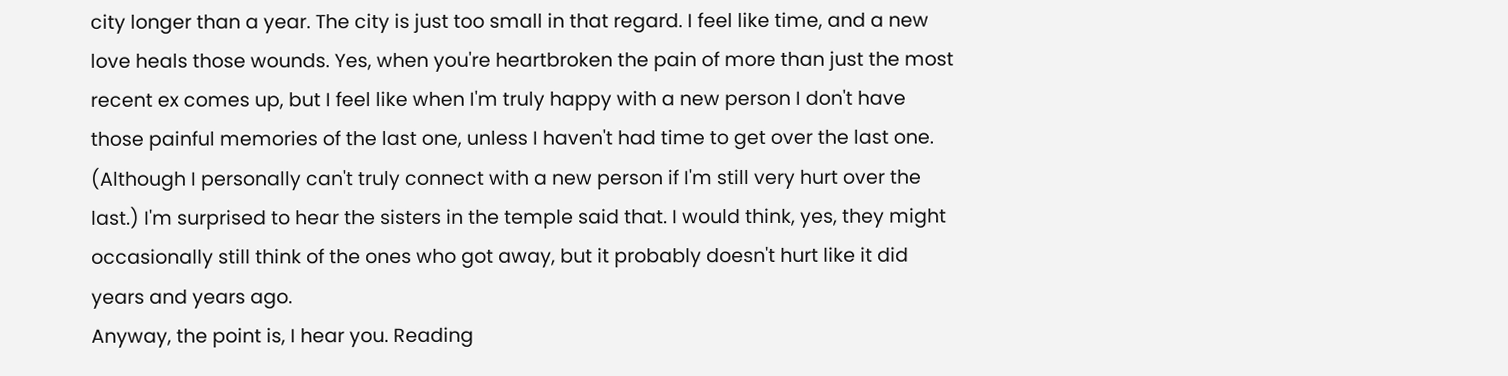city longer than a year. The city is just too small in that regard. I feel like time, and a new love heals those wounds. Yes, when you're heartbroken the pain of more than just the most recent ex comes up, but I feel like when I'm truly happy with a new person I don't have those painful memories of the last one, unless I haven't had time to get over the last one. (Although I personally can't truly connect with a new person if I'm still very hurt over the last.) I'm surprised to hear the sisters in the temple said that. I would think, yes, they might occasionally still think of the ones who got away, but it probably doesn't hurt like it did years and years ago.
Anyway, the point is, I hear you. Reading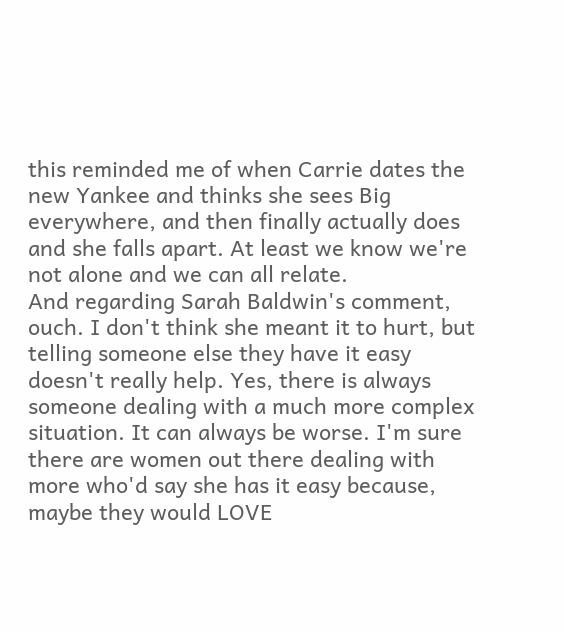this reminded me of when Carrie dates the new Yankee and thinks she sees Big everywhere, and then finally actually does and she falls apart. At least we know we're not alone and we can all relate.
And regarding Sarah Baldwin's comment, ouch. I don't think she meant it to hurt, but telling someone else they have it easy doesn't really help. Yes, there is always someone dealing with a much more complex situation. It can always be worse. I'm sure there are women out there dealing with more who'd say she has it easy because, maybe they would LOVE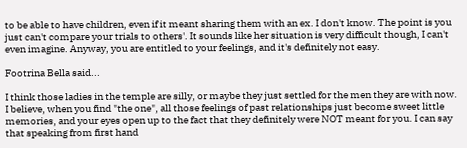to be able to have children, even if it meant sharing them with an ex. I don't know. The point is you just can't compare your trials to others'. It sounds like her situation is very difficult though, I can't even imagine. Anyway, you are entitled to your feelings, and it's definitely not easy.

Footrina Bella said...

I think those ladies in the temple are silly, or maybe they just settled for the men they are with now. I believe, when you find "the one", all those feelings of past relationships just become sweet little memories, and your eyes open up to the fact that they definitely were NOT meant for you. I can say that speaking from first hand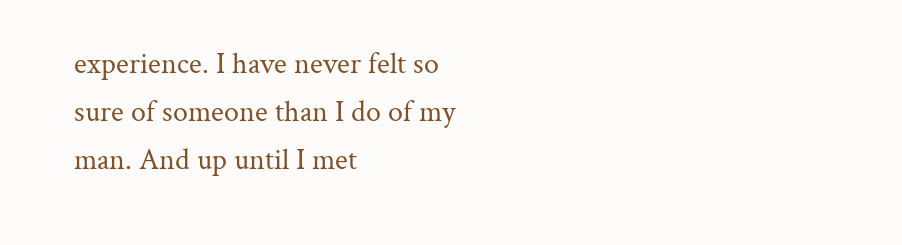experience. I have never felt so sure of someone than I do of my man. And up until I met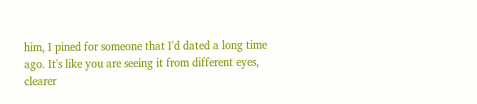him, I pined for someone that I'd dated a long time ago. It's like you are seeing it from different eyes, clearer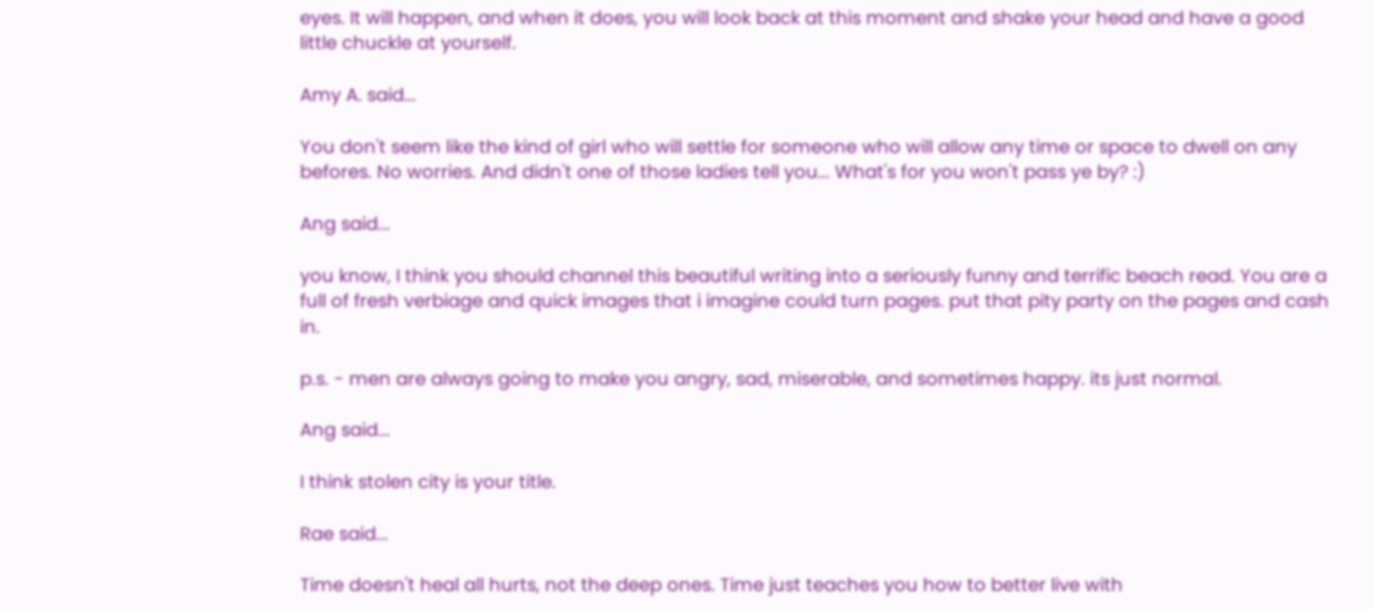eyes. It will happen, and when it does, you will look back at this moment and shake your head and have a good little chuckle at yourself.

Amy A. said...

You don't seem like the kind of girl who will settle for someone who will allow any time or space to dwell on any befores. No worries. And didn't one of those ladies tell you... What's for you won't pass ye by? :)

Ang said...

you know, I think you should channel this beautiful writing into a seriously funny and terrific beach read. You are a full of fresh verbiage and quick images that i imagine could turn pages. put that pity party on the pages and cash in.

p.s. - men are always going to make you angry, sad, miserable, and sometimes happy. its just normal.

Ang said...

I think stolen city is your title.

Rae said...

Time doesn't heal all hurts, not the deep ones. Time just teaches you how to better live with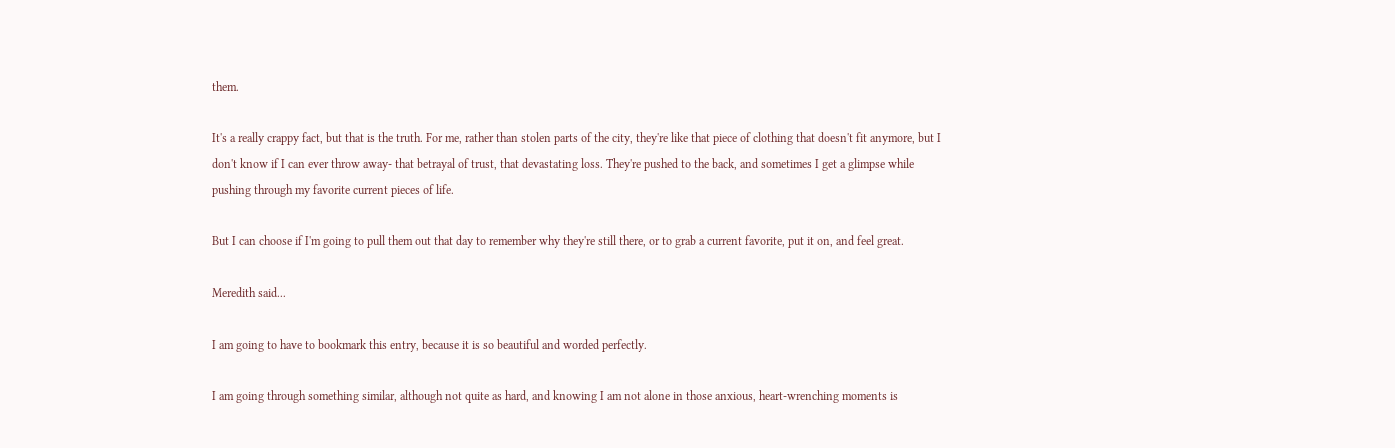them.

It's a really crappy fact, but that is the truth. For me, rather than stolen parts of the city, they're like that piece of clothing that doesn't fit anymore, but I don't know if I can ever throw away- that betrayal of trust, that devastating loss. They're pushed to the back, and sometimes I get a glimpse while pushing through my favorite current pieces of life.

But I can choose if I'm going to pull them out that day to remember why they're still there, or to grab a current favorite, put it on, and feel great.

Meredith said...

I am going to have to bookmark this entry, because it is so beautiful and worded perfectly.

I am going through something similar, although not quite as hard, and knowing I am not alone in those anxious, heart-wrenching moments is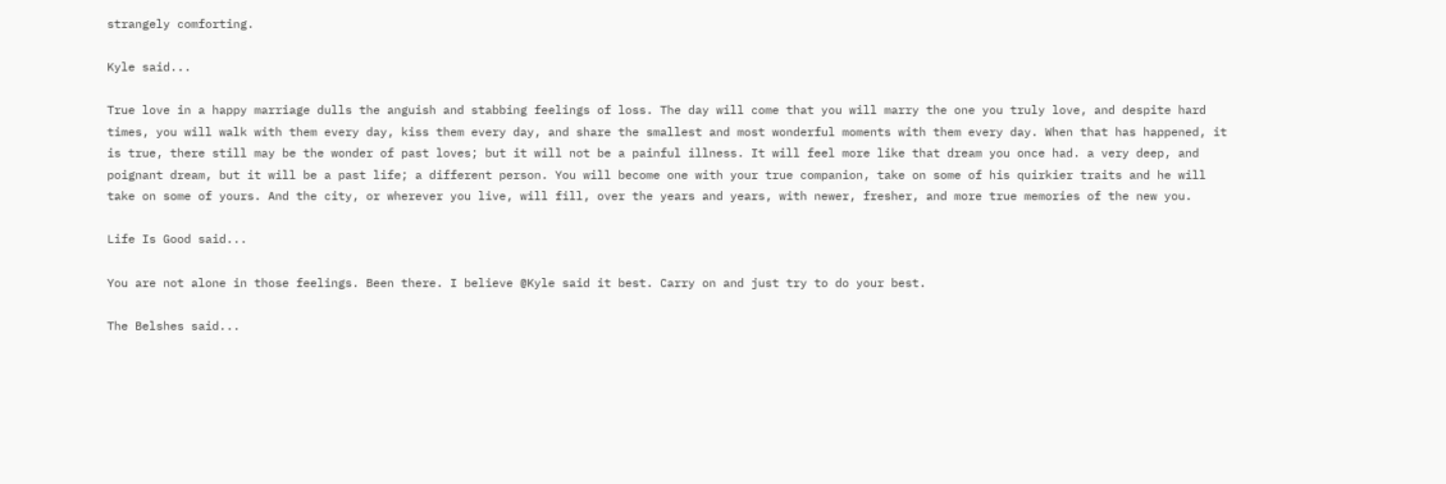strangely comforting.

Kyle said...

True love in a happy marriage dulls the anguish and stabbing feelings of loss. The day will come that you will marry the one you truly love, and despite hard times, you will walk with them every day, kiss them every day, and share the smallest and most wonderful moments with them every day. When that has happened, it is true, there still may be the wonder of past loves; but it will not be a painful illness. It will feel more like that dream you once had. a very deep, and poignant dream, but it will be a past life; a different person. You will become one with your true companion, take on some of his quirkier traits and he will take on some of yours. And the city, or wherever you live, will fill, over the years and years, with newer, fresher, and more true memories of the new you.

Life Is Good said...

You are not alone in those feelings. Been there. I believe @Kyle said it best. Carry on and just try to do your best.

The Belshes said...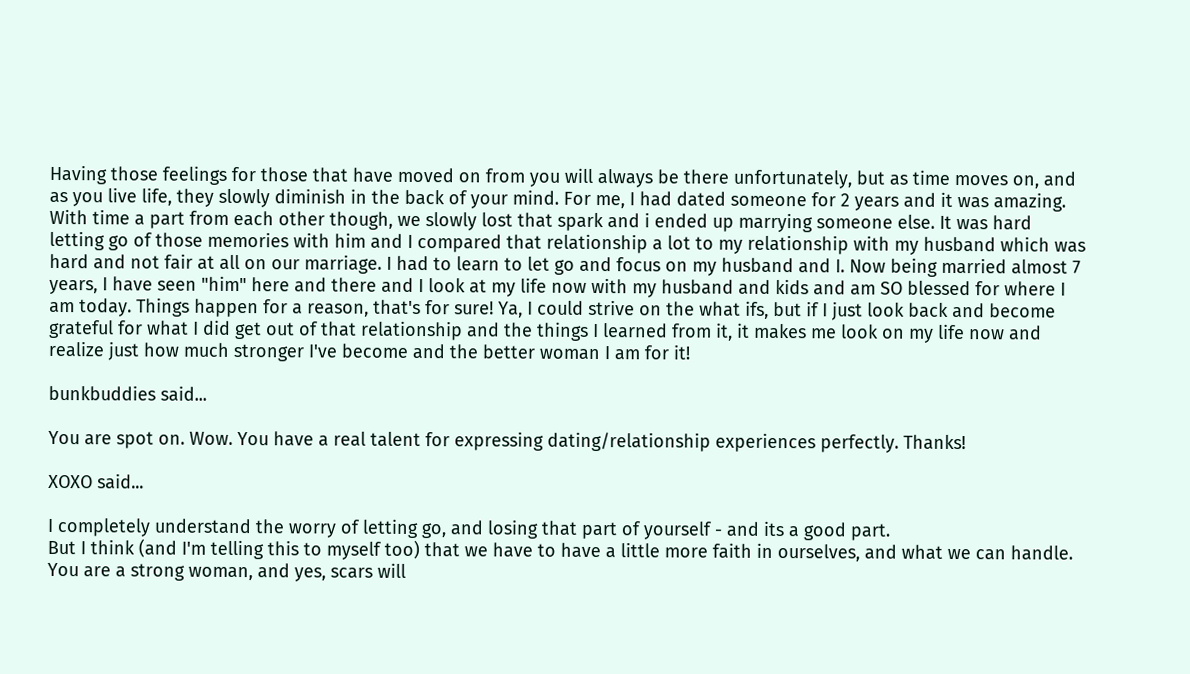Having those feelings for those that have moved on from you will always be there unfortunately, but as time moves on, and as you live life, they slowly diminish in the back of your mind. For me, I had dated someone for 2 years and it was amazing. With time a part from each other though, we slowly lost that spark and i ended up marrying someone else. It was hard letting go of those memories with him and I compared that relationship a lot to my relationship with my husband which was hard and not fair at all on our marriage. I had to learn to let go and focus on my husband and I. Now being married almost 7 years, I have seen "him" here and there and I look at my life now with my husband and kids and am SO blessed for where I am today. Things happen for a reason, that's for sure! Ya, I could strive on the what ifs, but if I just look back and become grateful for what I did get out of that relationship and the things I learned from it, it makes me look on my life now and realize just how much stronger I've become and the better woman I am for it!

bunkbuddies said...

You are spot on. Wow. You have a real talent for expressing dating/relationship experiences perfectly. Thanks!

XOXO said...

I completely understand the worry of letting go, and losing that part of yourself - and its a good part.
But I think (and I'm telling this to myself too) that we have to have a little more faith in ourselves, and what we can handle. You are a strong woman, and yes, scars will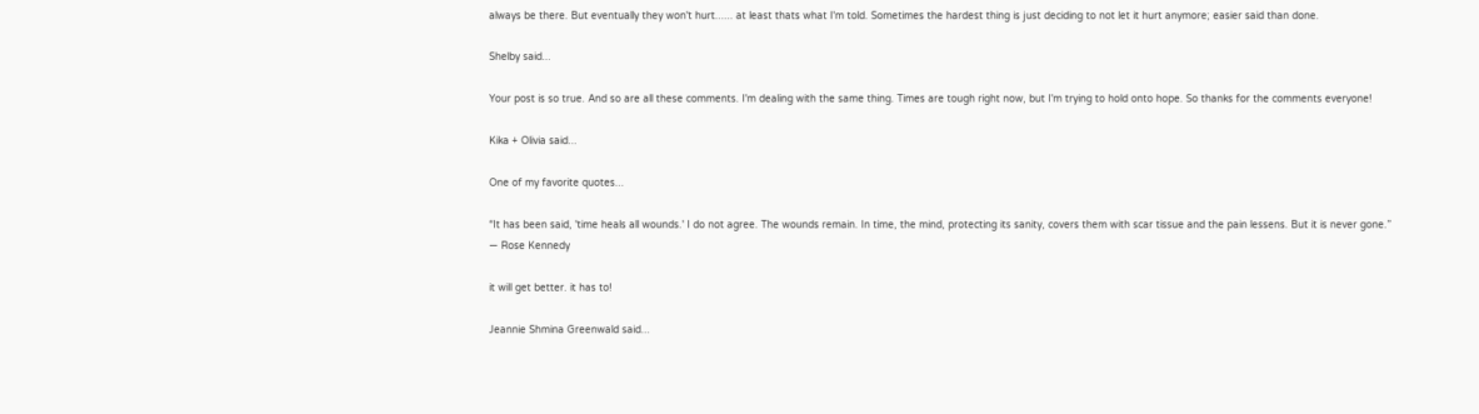always be there. But eventually they won't hurt...... at least thats what I'm told. Sometimes the hardest thing is just deciding to not let it hurt anymore; easier said than done.

Shelby said...

Your post is so true. And so are all these comments. I'm dealing with the same thing. Times are tough right now, but I'm trying to hold onto hope. So thanks for the comments everyone!

Kika + Olivia said...

One of my favorite quotes...

“It has been said, 'time heals all wounds.' I do not agree. The wounds remain. In time, the mind, protecting its sanity, covers them with scar tissue and the pain lessens. But it is never gone.”
― Rose Kennedy

it will get better. it has to!

Jeannie Shmina Greenwald said...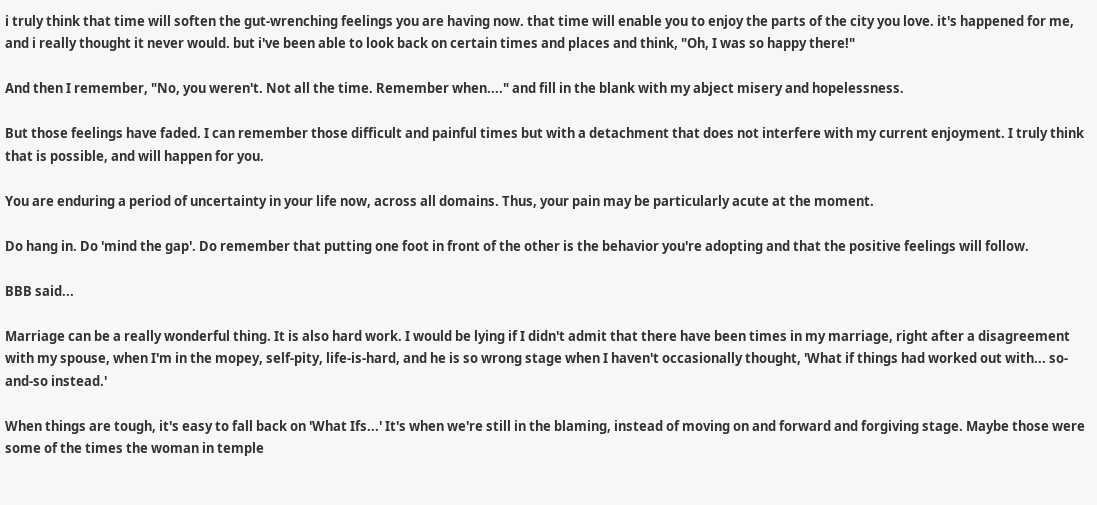i truly think that time will soften the gut-wrenching feelings you are having now. that time will enable you to enjoy the parts of the city you love. it's happened for me, and i really thought it never would. but i've been able to look back on certain times and places and think, "Oh, I was so happy there!"

And then I remember, "No, you weren't. Not all the time. Remember when...." and fill in the blank with my abject misery and hopelessness.

But those feelings have faded. I can remember those difficult and painful times but with a detachment that does not interfere with my current enjoyment. I truly think that is possible, and will happen for you.

You are enduring a period of uncertainty in your life now, across all domains. Thus, your pain may be particularly acute at the moment.

Do hang in. Do 'mind the gap'. Do remember that putting one foot in front of the other is the behavior you're adopting and that the positive feelings will follow.

BBB said...

Marriage can be a really wonderful thing. It is also hard work. I would be lying if I didn't admit that there have been times in my marriage, right after a disagreement with my spouse, when I'm in the mopey, self-pity, life-is-hard, and he is so wrong stage when I haven't occasionally thought, 'What if things had worked out with... so-and-so instead.'

When things are tough, it's easy to fall back on 'What Ifs...' It's when we're still in the blaming, instead of moving on and forward and forgiving stage. Maybe those were some of the times the woman in temple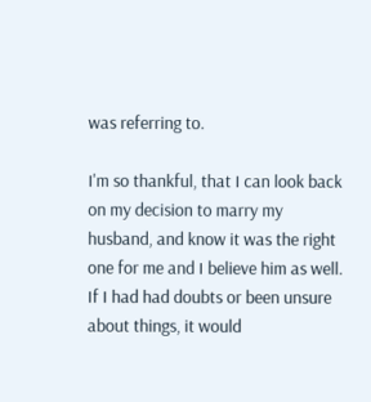was referring to.

I'm so thankful, that I can look back on my decision to marry my husband, and know it was the right one for me and I believe him as well. If I had had doubts or been unsure about things, it would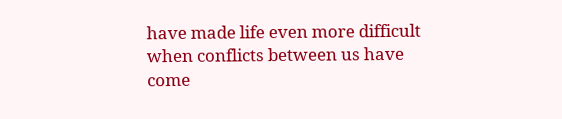have made life even more difficult when conflicts between us have come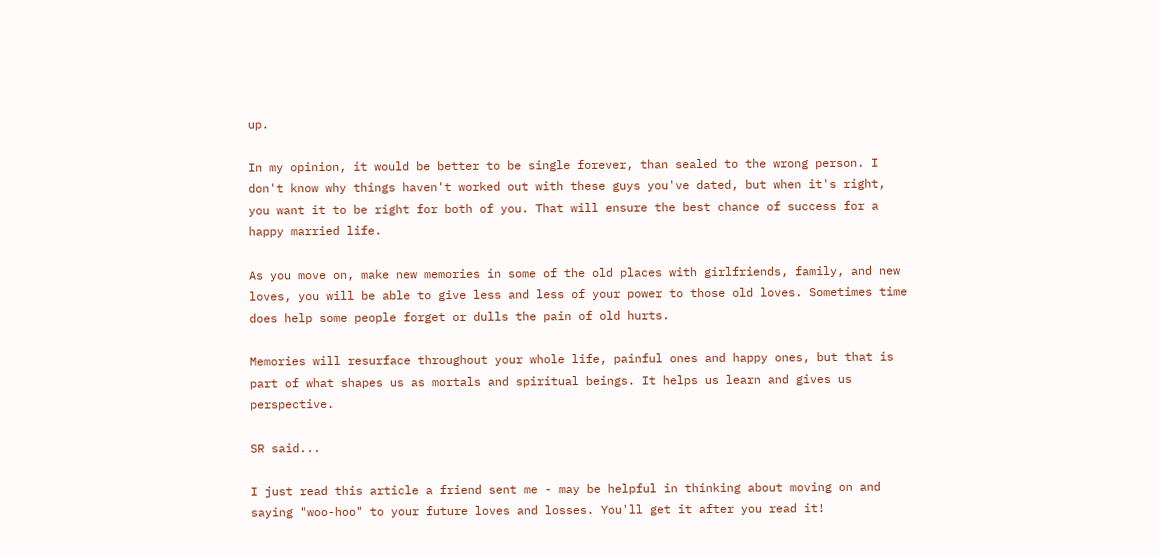up.

In my opinion, it would be better to be single forever, than sealed to the wrong person. I don't know why things haven't worked out with these guys you've dated, but when it's right, you want it to be right for both of you. That will ensure the best chance of success for a happy married life.

As you move on, make new memories in some of the old places with girlfriends, family, and new loves, you will be able to give less and less of your power to those old loves. Sometimes time does help some people forget or dulls the pain of old hurts.

Memories will resurface throughout your whole life, painful ones and happy ones, but that is part of what shapes us as mortals and spiritual beings. It helps us learn and gives us perspective.

SR said...

I just read this article a friend sent me - may be helpful in thinking about moving on and saying "woo-hoo" to your future loves and losses. You'll get it after you read it!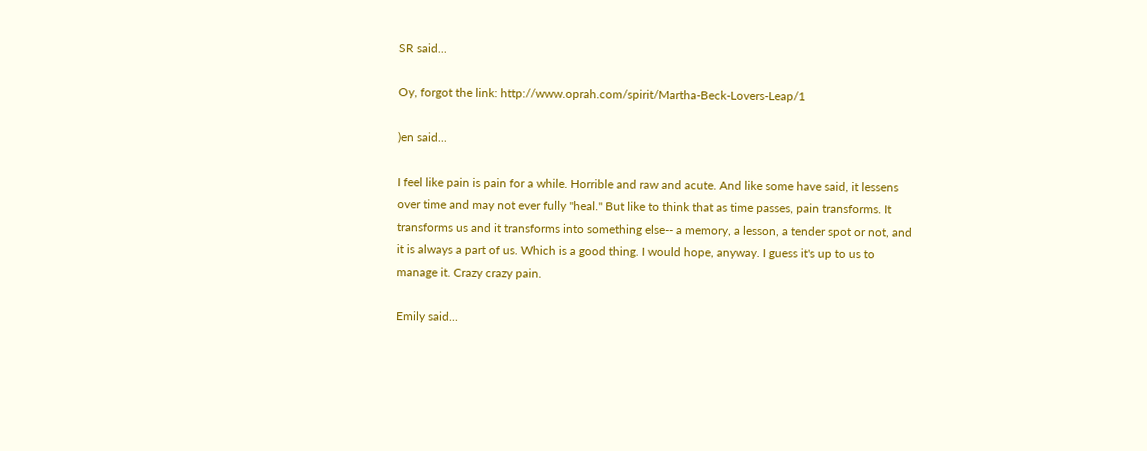SR said...

Oy, forgot the link: http://www.oprah.com/spirit/Martha-Beck-Lovers-Leap/1

)en said...

I feel like pain is pain for a while. Horrible and raw and acute. And like some have said, it lessens over time and may not ever fully "heal." But like to think that as time passes, pain transforms. It transforms us and it transforms into something else-- a memory, a lesson, a tender spot or not, and it is always a part of us. Which is a good thing. I would hope, anyway. I guess it's up to us to manage it. Crazy crazy pain.

Emily said...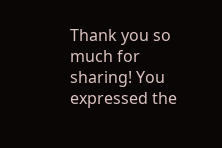Thank you so much for sharing! You expressed the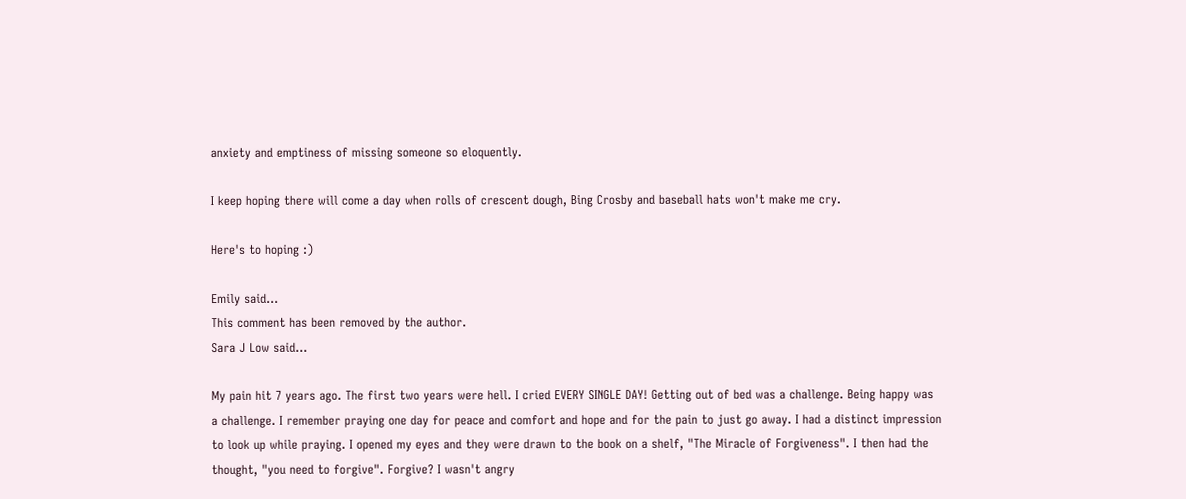anxiety and emptiness of missing someone so eloquently.

I keep hoping there will come a day when rolls of crescent dough, Bing Crosby and baseball hats won't make me cry.

Here's to hoping :)

Emily said...
This comment has been removed by the author.
Sara J Low said...

My pain hit 7 years ago. The first two years were hell. I cried EVERY SINGLE DAY! Getting out of bed was a challenge. Being happy was a challenge. I remember praying one day for peace and comfort and hope and for the pain to just go away. I had a distinct impression to look up while praying. I opened my eyes and they were drawn to the book on a shelf, "The Miracle of Forgiveness". I then had the thought, "you need to forgive". Forgive? I wasn't angry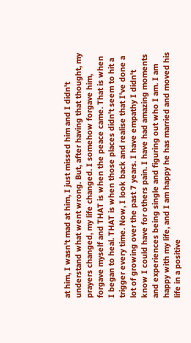at him, I wasn't mad at him, I just missed him and I didn't understand what went wrong. But, after having that thought, my prayers changed, my life changed. I somehow forgave him, forgave myself and THAT is when the peace came. That is when I began to heal. THAT is when those places didn't seem to hit a trigger every time. Now, I look back and realise that I've done a lot of growing over the past 7 years. I have empathy I didn't know I could have for others pain. I have had amazing moments and experiences being single and figuring out who I am. I am happy with my life, and I am happy he has married and moved his life in a positive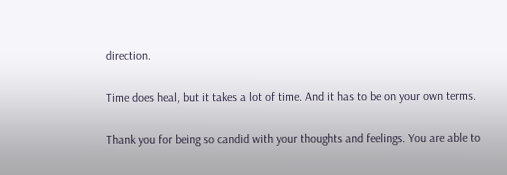direction.

Time does heal, but it takes a lot of time. And it has to be on your own terms.

Thank you for being so candid with your thoughts and feelings. You are able to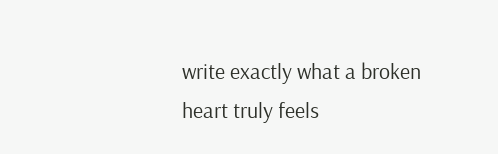write exactly what a broken heart truly feels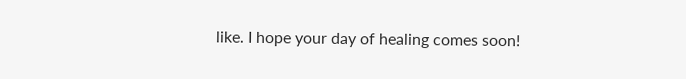like. I hope your day of healing comes soon!